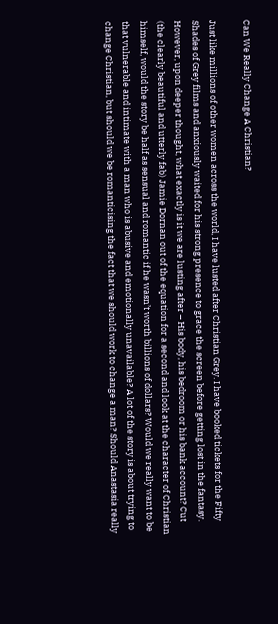Can We Really Change A Christian?

Just like millions of other women across the world, I have lusted after Christian Grey. I have booked tickets for the Fifty Shades of Grey films and anxiously waited for his strong presence to grace the screen before getting lost in the fantasy. However, upon deeper thought, what exactly is it we are lusting after – His body, his bedroom or his bank account? Cut (the clearly beautiful and utterly fab) Jamie Dornan out of the equation for a second and look at the character of Christian himself, would the story be half as sensual and romantic if he wasn’t worth billions of dollars? Would we really want to be that vulnerable and intimate with a man who is abusive and emotionally unavailable? A lot of the story is about trying to change Christian, but should we be romanticising the fact that we should work to change a man? Should Anastasia really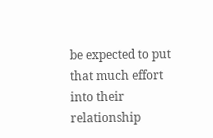be expected to put that much effort into their relationship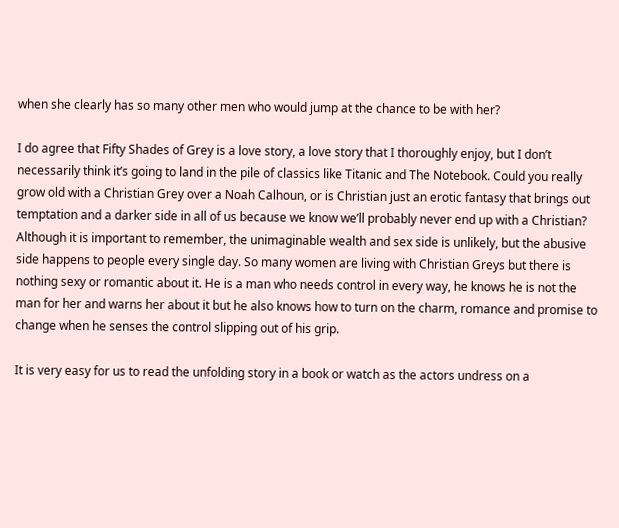when she clearly has so many other men who would jump at the chance to be with her?

I do agree that Fifty Shades of Grey is a love story, a love story that I thoroughly enjoy, but I don’t necessarily think it’s going to land in the pile of classics like Titanic and The Notebook. Could you really grow old with a Christian Grey over a Noah Calhoun, or is Christian just an erotic fantasy that brings out temptation and a darker side in all of us because we know we’ll probably never end up with a Christian? Although it is important to remember, the unimaginable wealth and sex side is unlikely, but the abusive side happens to people every single day. So many women are living with Christian Greys but there is nothing sexy or romantic about it. He is a man who needs control in every way, he knows he is not the man for her and warns her about it but he also knows how to turn on the charm, romance and promise to change when he senses the control slipping out of his grip.

It is very easy for us to read the unfolding story in a book or watch as the actors undress on a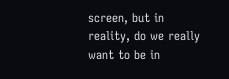screen, but in reality, do we really want to be in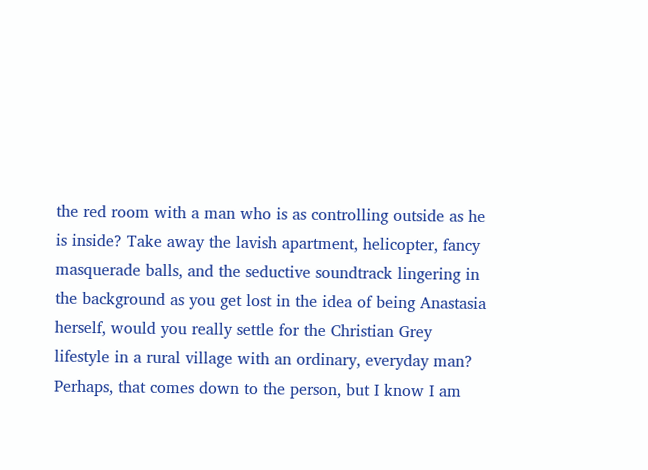the red room with a man who is as controlling outside as he is inside? Take away the lavish apartment, helicopter, fancy masquerade balls, and the seductive soundtrack lingering in the background as you get lost in the idea of being Anastasia herself, would you really settle for the Christian Grey lifestyle in a rural village with an ordinary, everyday man? Perhaps, that comes down to the person, but I know I am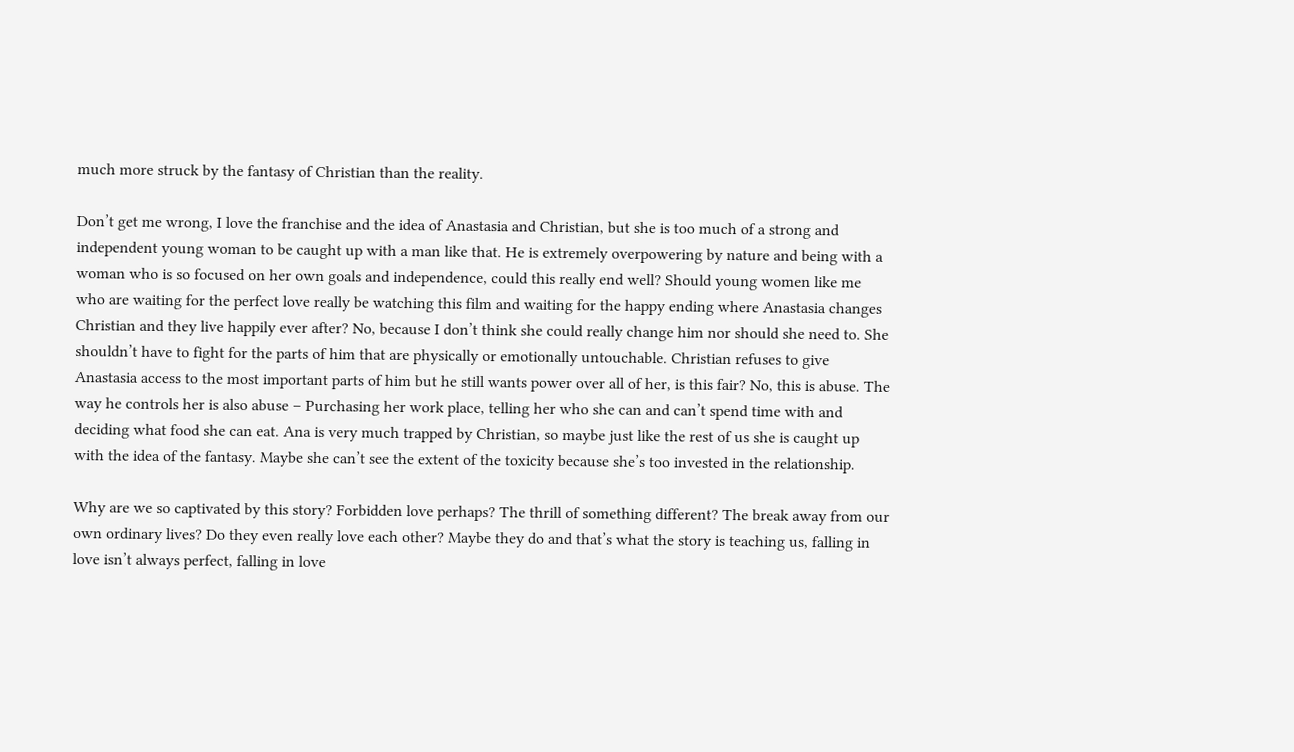much more struck by the fantasy of Christian than the reality.

Don’t get me wrong, I love the franchise and the idea of Anastasia and Christian, but she is too much of a strong and independent young woman to be caught up with a man like that. He is extremely overpowering by nature and being with a woman who is so focused on her own goals and independence, could this really end well? Should young women like me who are waiting for the perfect love really be watching this film and waiting for the happy ending where Anastasia changes Christian and they live happily ever after? No, because I don’t think she could really change him nor should she need to. She shouldn’t have to fight for the parts of him that are physically or emotionally untouchable. Christian refuses to give Anastasia access to the most important parts of him but he still wants power over all of her, is this fair? No, this is abuse. The way he controls her is also abuse – Purchasing her work place, telling her who she can and can’t spend time with and deciding what food she can eat. Ana is very much trapped by Christian, so maybe just like the rest of us she is caught up with the idea of the fantasy. Maybe she can’t see the extent of the toxicity because she’s too invested in the relationship.

Why are we so captivated by this story? Forbidden love perhaps? The thrill of something different? The break away from our own ordinary lives? Do they even really love each other? Maybe they do and that’s what the story is teaching us, falling in love isn’t always perfect, falling in love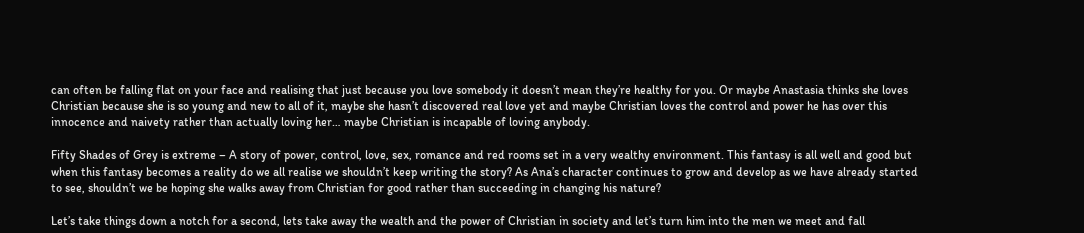can often be falling flat on your face and realising that just because you love somebody it doesn’t mean they’re healthy for you. Or maybe Anastasia thinks she loves Christian because she is so young and new to all of it, maybe she hasn’t discovered real love yet and maybe Christian loves the control and power he has over this innocence and naivety rather than actually loving her… maybe Christian is incapable of loving anybody.

Fifty Shades of Grey is extreme – A story of power, control, love, sex, romance and red rooms set in a very wealthy environment. This fantasy is all well and good but when this fantasy becomes a reality do we all realise we shouldn’t keep writing the story? As Ana’s character continues to grow and develop as we have already started to see, shouldn’t we be hoping she walks away from Christian for good rather than succeeding in changing his nature?

Let’s take things down a notch for a second, lets take away the wealth and the power of Christian in society and let’s turn him into the men we meet and fall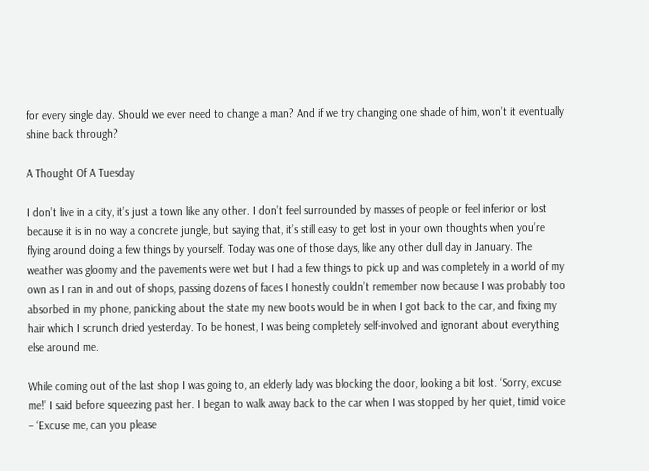for every single day. Should we ever need to change a man? And if we try changing one shade of him, won’t it eventually shine back through?

A Thought Of A Tuesday

I don’t live in a city, it’s just a town like any other. I don’t feel surrounded by masses of people or feel inferior or lost because it is in no way a concrete jungle, but saying that, it’s still easy to get lost in your own thoughts when you’re flying around doing a few things by yourself. Today was one of those days, like any other dull day in January. The weather was gloomy and the pavements were wet but I had a few things to pick up and was completely in a world of my own as I ran in and out of shops, passing dozens of faces I honestly couldn’t remember now because I was probably too absorbed in my phone, panicking about the state my new boots would be in when I got back to the car, and fixing my hair which I scrunch dried yesterday. To be honest, I was being completely self-involved and ignorant about everything else around me.

While coming out of the last shop I was going to, an elderly lady was blocking the door, looking a bit lost. ‘Sorry, excuse me!’ I said before squeezing past her. I began to walk away back to the car when I was stopped by her quiet, timid voice – ‘Excuse me, can you please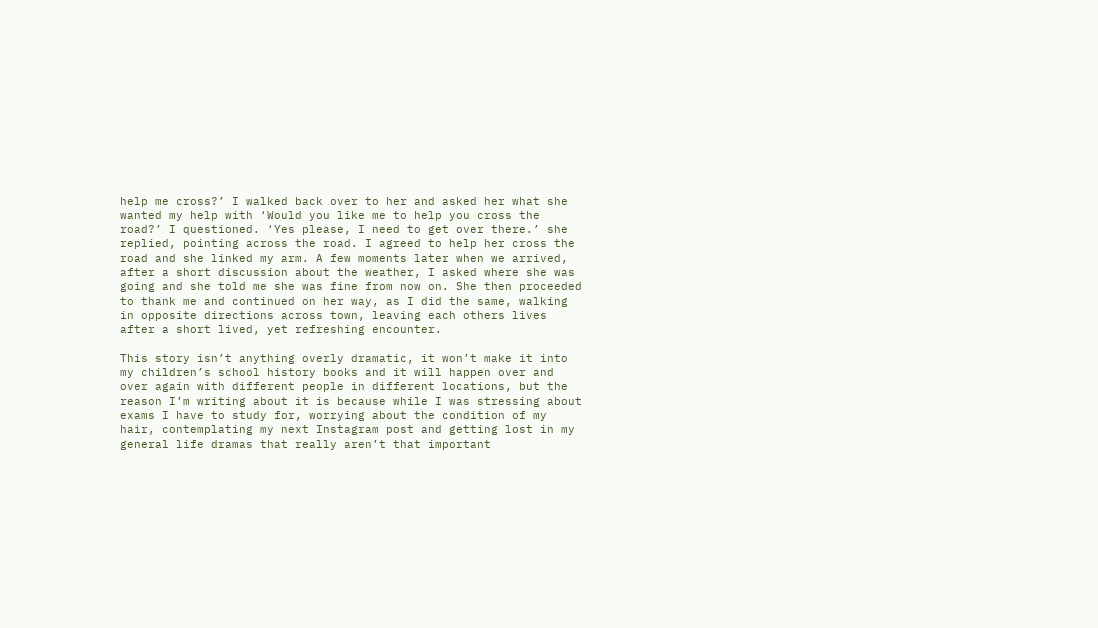help me cross?’ I walked back over to her and asked her what she wanted my help with ‘Would you like me to help you cross the road?’ I questioned. ‘Yes please, I need to get over there.’ she replied, pointing across the road. I agreed to help her cross the road and she linked my arm. A few moments later when we arrived, after a short discussion about the weather, I asked where she was going and she told me she was fine from now on. She then proceeded to thank me and continued on her way, as I did the same, walking in opposite directions across town, leaving each others lives after a short lived, yet refreshing encounter.

This story isn’t anything overly dramatic, it won’t make it into my children’s school history books and it will happen over and over again with different people in different locations, but the reason I’m writing about it is because while I was stressing about exams I have to study for, worrying about the condition of my hair, contemplating my next Instagram post and getting lost in my general life dramas that really aren’t that important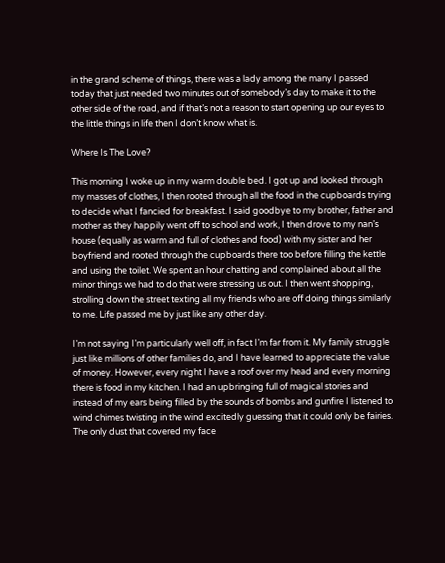in the grand scheme of things, there was a lady among the many I passed today that just needed two minutes out of somebody’s day to make it to the other side of the road, and if that’s not a reason to start opening up our eyes to the little things in life then I don’t know what is.

Where Is The Love?

This morning I woke up in my warm double bed. I got up and looked through my masses of clothes, I then rooted through all the food in the cupboards trying to decide what I fancied for breakfast. I said goodbye to my brother, father and mother as they happily went off to school and work, I then drove to my nan’s house (equally as warm and full of clothes and food) with my sister and her boyfriend and rooted through the cupboards there too before filling the kettle and using the toilet. We spent an hour chatting and complained about all the minor things we had to do that were stressing us out. I then went shopping, strolling down the street texting all my friends who are off doing things similarly to me. Life passed me by just like any other day.

I’m not saying I’m particularly well off, in fact I’m far from it. My family struggle just like millions of other families do, and I have learned to appreciate the value of money. However, every night I have a roof over my head and every morning there is food in my kitchen. I had an upbringing full of magical stories and instead of my ears being filled by the sounds of bombs and gunfire I listened to wind chimes twisting in the wind excitedly guessing that it could only be fairies. The only dust that covered my face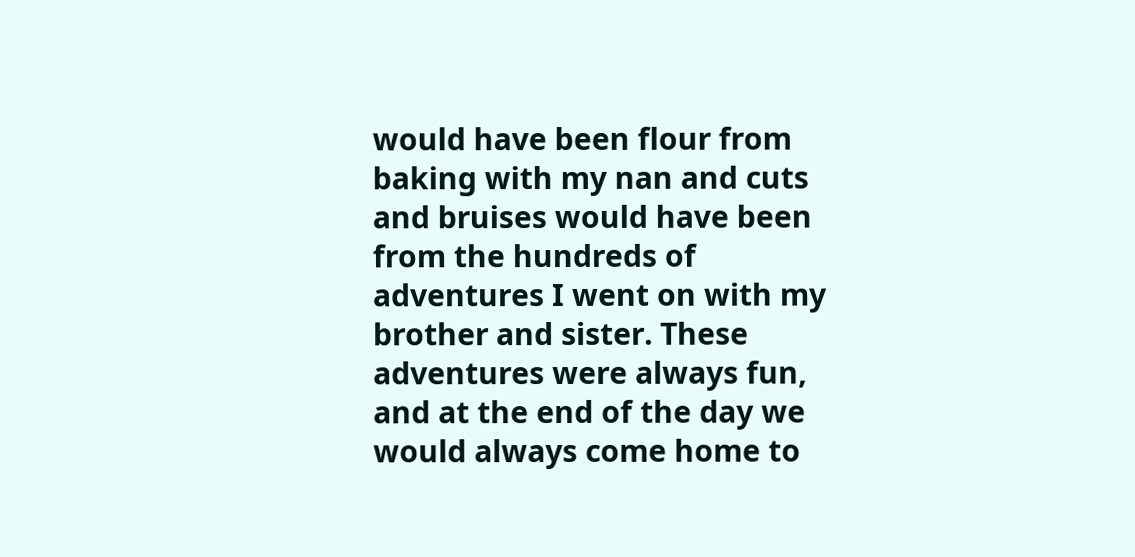would have been flour from baking with my nan and cuts and bruises would have been from the hundreds of adventures I went on with my brother and sister. These adventures were always fun, and at the end of the day we would always come home to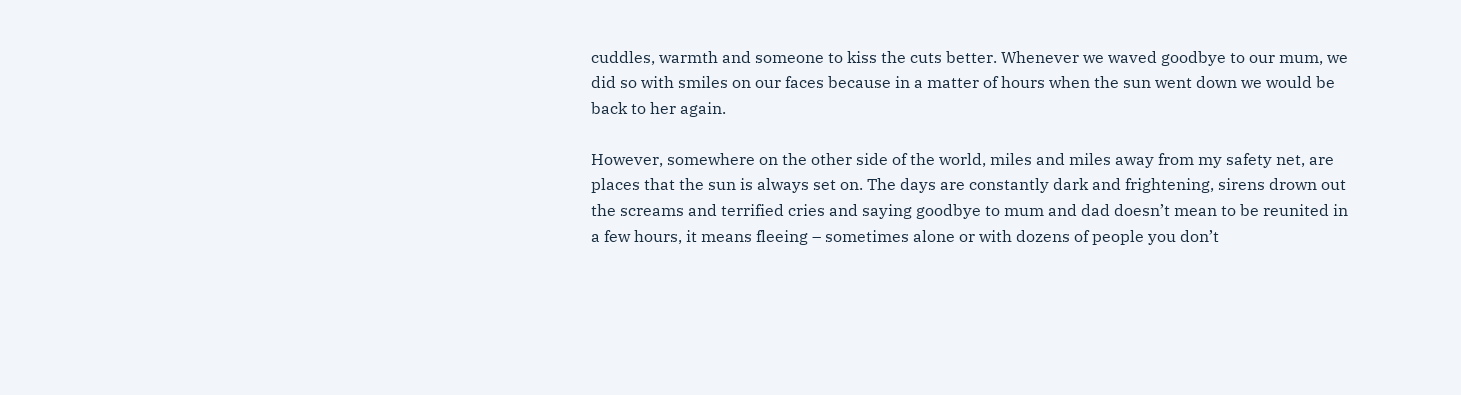cuddles, warmth and someone to kiss the cuts better. Whenever we waved goodbye to our mum, we did so with smiles on our faces because in a matter of hours when the sun went down we would be back to her again.

However, somewhere on the other side of the world, miles and miles away from my safety net, are places that the sun is always set on. The days are constantly dark and frightening, sirens drown out the screams and terrified cries and saying goodbye to mum and dad doesn’t mean to be reunited in a few hours, it means fleeing – sometimes alone or with dozens of people you don’t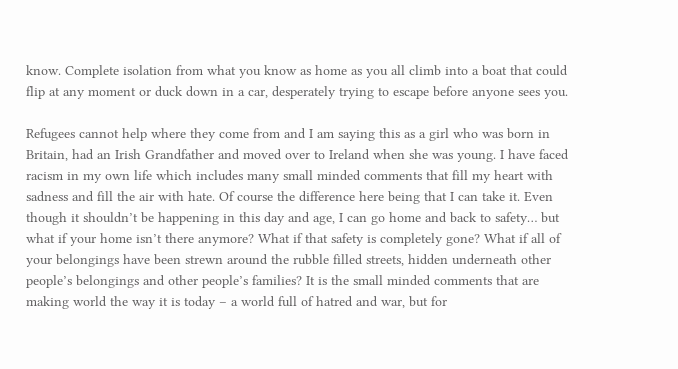know. Complete isolation from what you know as home as you all climb into a boat that could flip at any moment or duck down in a car, desperately trying to escape before anyone sees you.

Refugees cannot help where they come from and I am saying this as a girl who was born in Britain, had an Irish Grandfather and moved over to Ireland when she was young. I have faced racism in my own life which includes many small minded comments that fill my heart with sadness and fill the air with hate. Of course the difference here being that I can take it. Even though it shouldn’t be happening in this day and age, I can go home and back to safety… but what if your home isn’t there anymore? What if that safety is completely gone? What if all of your belongings have been strewn around the rubble filled streets, hidden underneath other people’s belongings and other people’s families? It is the small minded comments that are making world the way it is today – a world full of hatred and war, but for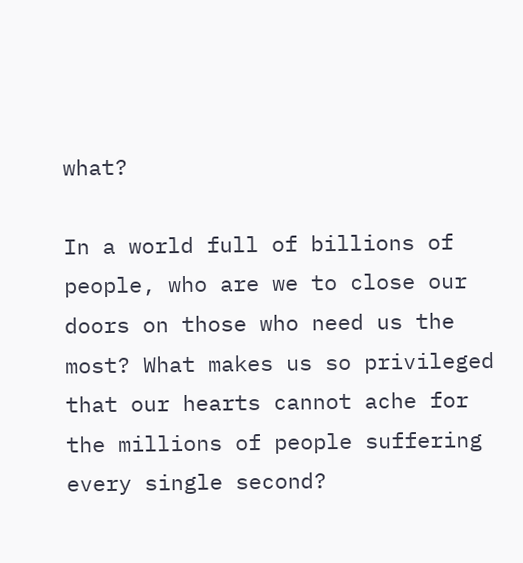what?

In a world full of billions of people, who are we to close our doors on those who need us the most? What makes us so privileged that our hearts cannot ache for the millions of people suffering every single second?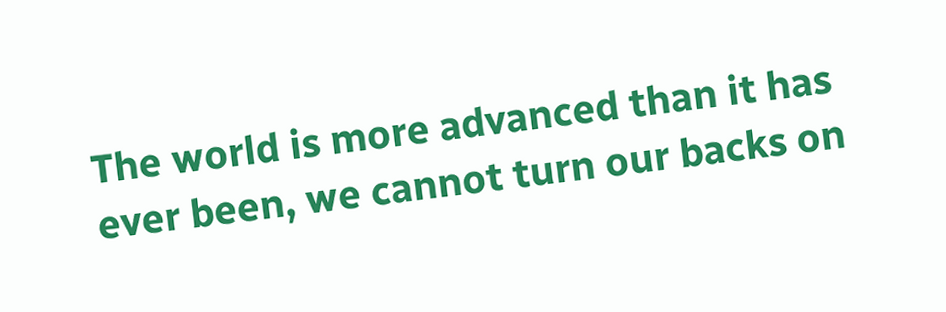The world is more advanced than it has ever been, we cannot turn our backs on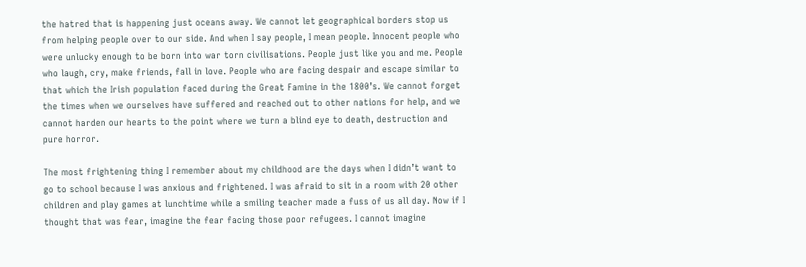the hatred that is happening just oceans away. We cannot let geographical borders stop us from helping people over to our side. And when I say people, I mean people. Innocent people who were unlucky enough to be born into war torn civilisations. People just like you and me. People who laugh, cry, make friends, fall in love. People who are facing despair and escape similar to that which the Irish population faced during the Great Famine in the 1800’s. We cannot forget the times when we ourselves have suffered and reached out to other nations for help, and we cannot harden our hearts to the point where we turn a blind eye to death, destruction and pure horror.

The most frightening thing I remember about my childhood are the days when I didn’t want to go to school because I was anxious and frightened. I was afraid to sit in a room with 20 other children and play games at lunchtime while a smiling teacher made a fuss of us all day. Now if I thought that was fear, imagine the fear facing those poor refugees. I cannot imagine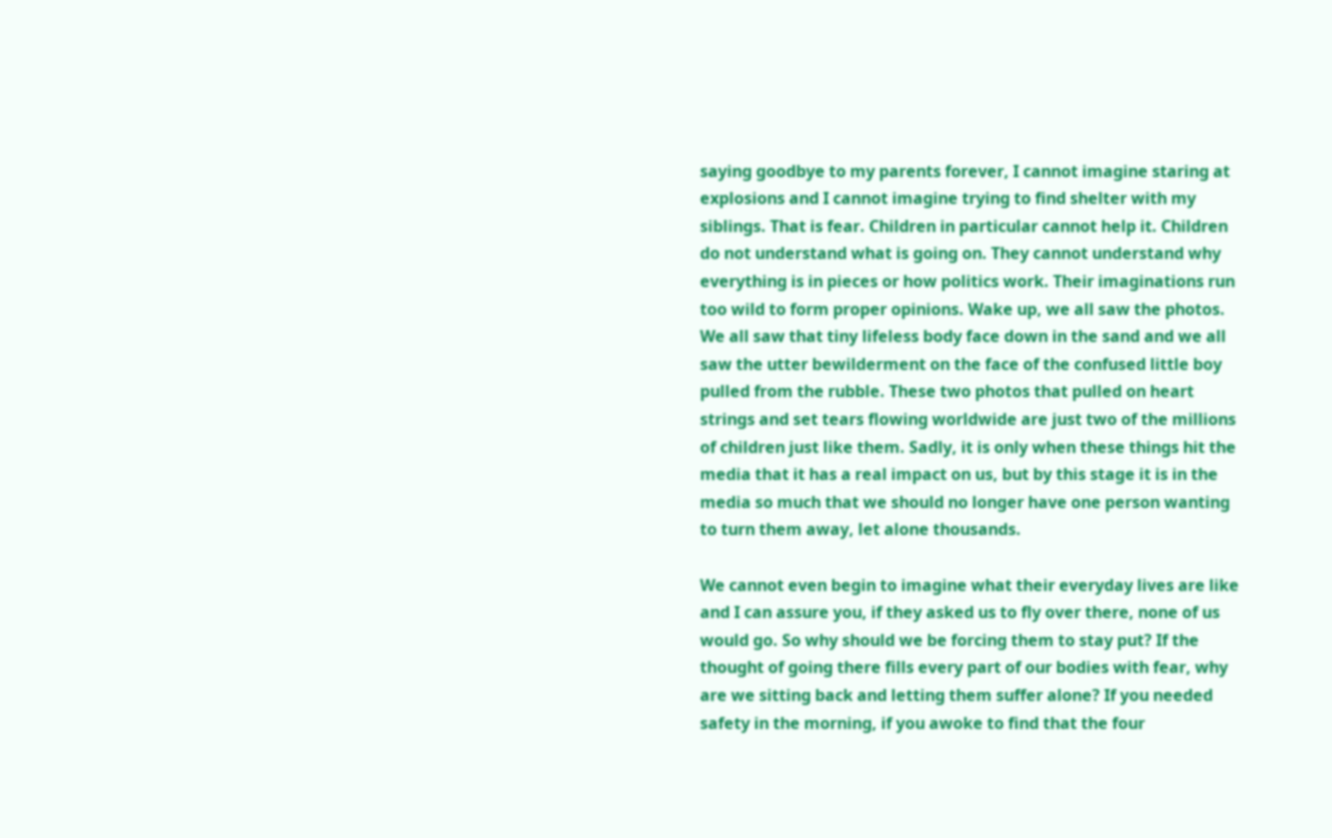saying goodbye to my parents forever, I cannot imagine staring at explosions and I cannot imagine trying to find shelter with my siblings. That is fear. Children in particular cannot help it. Children do not understand what is going on. They cannot understand why everything is in pieces or how politics work. Their imaginations run too wild to form proper opinions. Wake up, we all saw the photos. We all saw that tiny lifeless body face down in the sand and we all saw the utter bewilderment on the face of the confused little boy pulled from the rubble. These two photos that pulled on heart strings and set tears flowing worldwide are just two of the millions of children just like them. Sadly, it is only when these things hit the media that it has a real impact on us, but by this stage it is in the media so much that we should no longer have one person wanting to turn them away, let alone thousands.

We cannot even begin to imagine what their everyday lives are like and I can assure you, if they asked us to fly over there, none of us would go. So why should we be forcing them to stay put? If the thought of going there fills every part of our bodies with fear, why are we sitting back and letting them suffer alone? If you needed safety in the morning, if you awoke to find that the four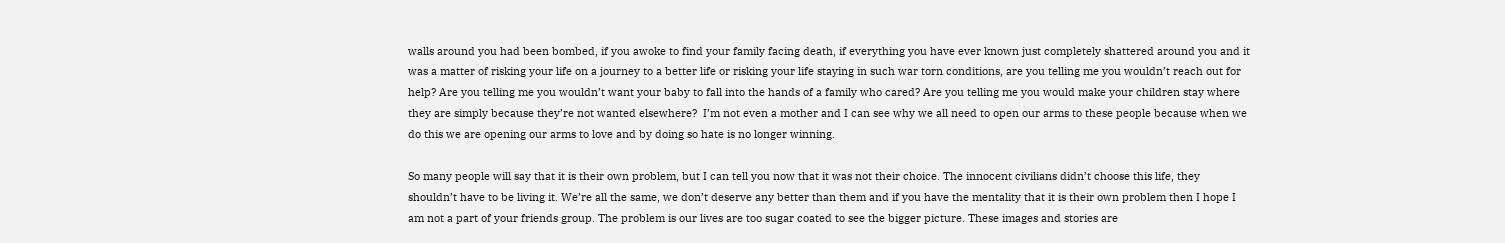walls around you had been bombed, if you awoke to find your family facing death, if everything you have ever known just completely shattered around you and it was a matter of risking your life on a journey to a better life or risking your life staying in such war torn conditions, are you telling me you wouldn’t reach out for help? Are you telling me you wouldn’t want your baby to fall into the hands of a family who cared? Are you telling me you would make your children stay where they are simply because they’re not wanted elsewhere?  I’m not even a mother and I can see why we all need to open our arms to these people because when we do this we are opening our arms to love and by doing so hate is no longer winning.

So many people will say that it is their own problem, but I can tell you now that it was not their choice. The innocent civilians didn’t choose this life, they shouldn’t have to be living it. We’re all the same, we don’t deserve any better than them and if you have the mentality that it is their own problem then I hope I am not a part of your friends group. The problem is our lives are too sugar coated to see the bigger picture. These images and stories are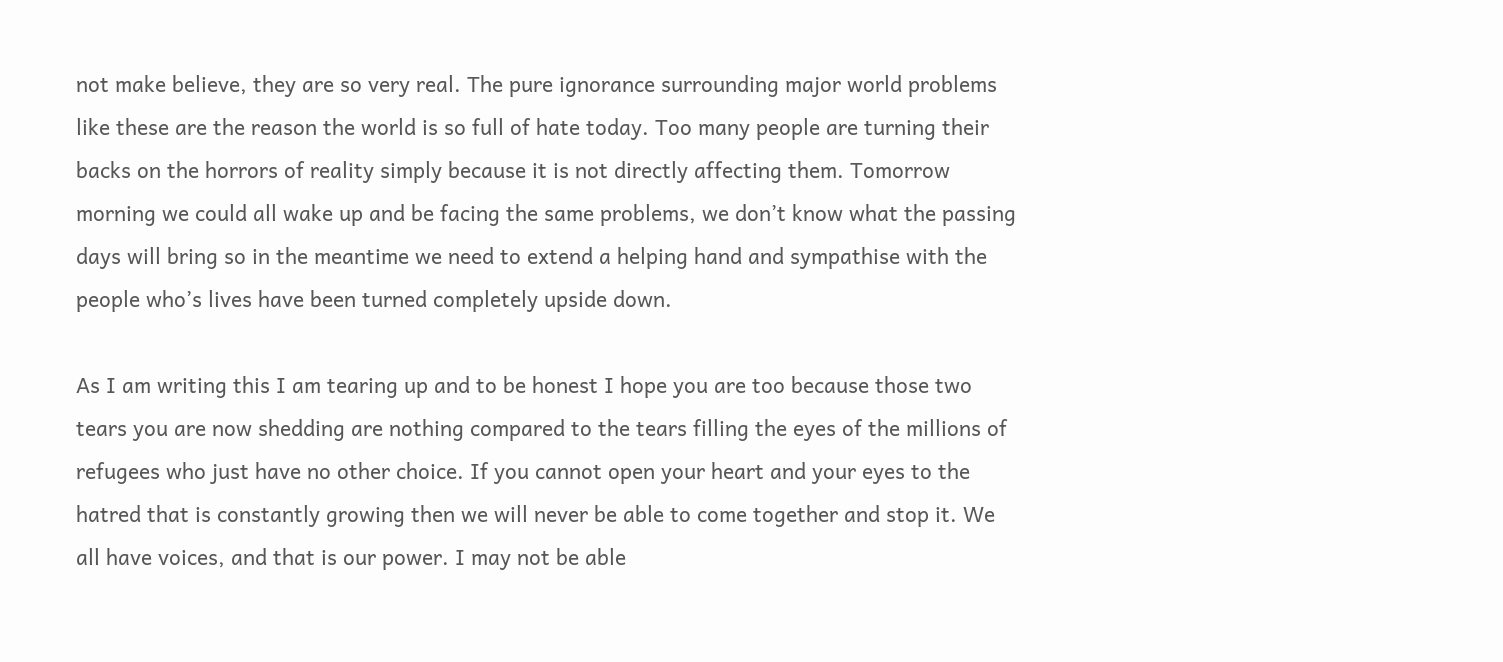not make believe, they are so very real. The pure ignorance surrounding major world problems like these are the reason the world is so full of hate today. Too many people are turning their backs on the horrors of reality simply because it is not directly affecting them. Tomorrow morning we could all wake up and be facing the same problems, we don’t know what the passing days will bring so in the meantime we need to extend a helping hand and sympathise with the people who’s lives have been turned completely upside down.

As I am writing this I am tearing up and to be honest I hope you are too because those two tears you are now shedding are nothing compared to the tears filling the eyes of the millions of refugees who just have no other choice. If you cannot open your heart and your eyes to the hatred that is constantly growing then we will never be able to come together and stop it. We all have voices, and that is our power. I may not be able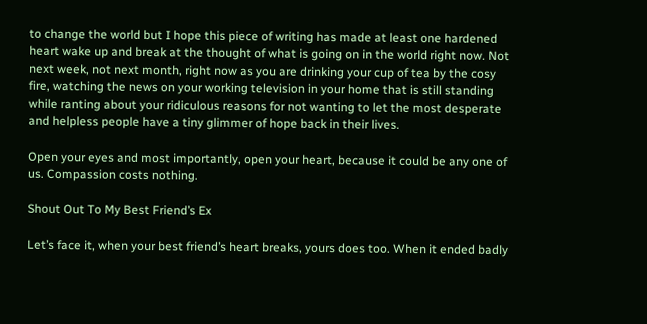to change the world but I hope this piece of writing has made at least one hardened heart wake up and break at the thought of what is going on in the world right now. Not next week, not next month, right now as you are drinking your cup of tea by the cosy fire, watching the news on your working television in your home that is still standing while ranting about your ridiculous reasons for not wanting to let the most desperate and helpless people have a tiny glimmer of hope back in their lives.

Open your eyes and most importantly, open your heart, because it could be any one of us. Compassion costs nothing.

Shout Out To My Best Friend’s Ex

Let’s face it, when your best friend’s heart breaks, yours does too. When it ended badly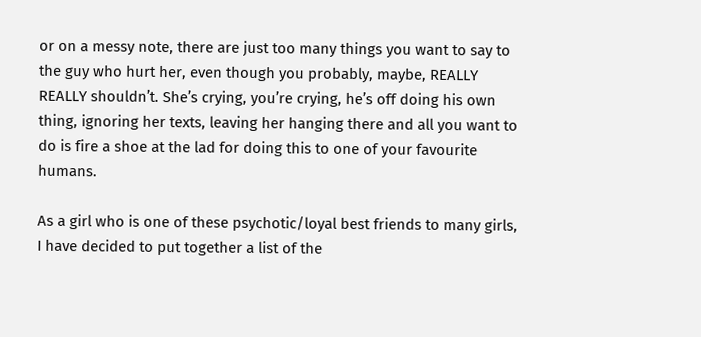or on a messy note, there are just too many things you want to say to the guy who hurt her, even though you probably, maybe, REALLY REALLY shouldn’t. She’s crying, you’re crying, he’s off doing his own thing, ignoring her texts, leaving her hanging there and all you want to do is fire a shoe at the lad for doing this to one of your favourite humans.

As a girl who is one of these psychotic/loyal best friends to many girls, I have decided to put together a list of the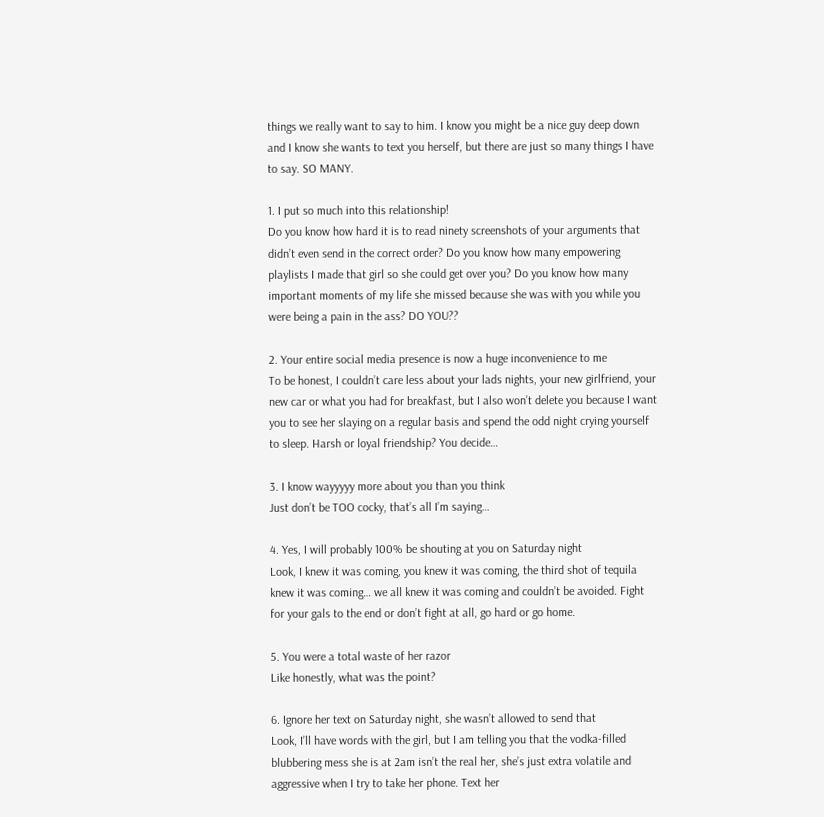things we really want to say to him. I know you might be a nice guy deep down and I know she wants to text you herself, but there are just so many things I have to say. SO MANY.

1. I put so much into this relationship!
Do you know how hard it is to read ninety screenshots of your arguments that didn’t even send in the correct order? Do you know how many empowering playlists I made that girl so she could get over you? Do you know how many important moments of my life she missed because she was with you while you were being a pain in the ass? DO YOU??

2. Your entire social media presence is now a huge inconvenience to me
To be honest, I couldn’t care less about your lads nights, your new girlfriend, your new car or what you had for breakfast, but I also won’t delete you because I want you to see her slaying on a regular basis and spend the odd night crying yourself to sleep. Harsh or loyal friendship? You decide…

3. I know wayyyyy more about you than you think
Just don’t be TOO cocky, that’s all I’m saying…

4. Yes, I will probably 100% be shouting at you on Saturday night
Look, I knew it was coming, you knew it was coming, the third shot of tequila knew it was coming… we all knew it was coming and couldn’t be avoided. Fight for your gals to the end or don’t fight at all, go hard or go home.

5. You were a total waste of her razor
Like honestly, what was the point?

6. Ignore her text on Saturday night, she wasn’t allowed to send that
Look, I’ll have words with the girl, but I am telling you that the vodka-filled blubbering mess she is at 2am isn’t the real her, she’s just extra volatile and aggressive when I try to take her phone. Text her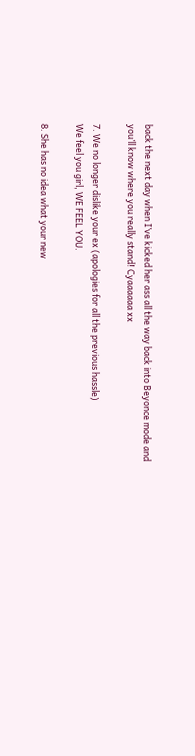back the next day when I’ve kicked her ass all the way back into Beyonce mode and you’ll know where you really stand! Cyaaaaaa xx

7. We no longer dislike your ex (apologies for all the previous hassle)
We feel you girl, WE FEEL YOU.

8. She has no idea what your new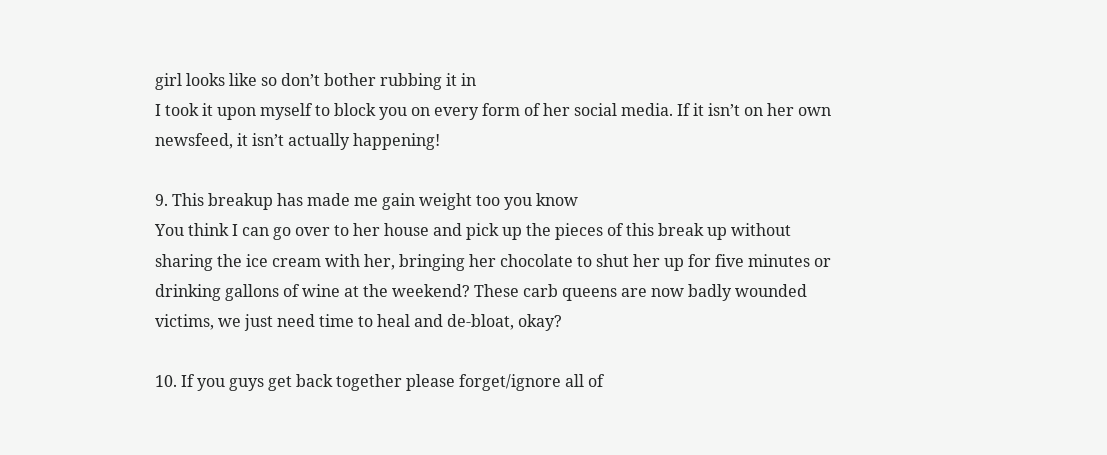girl looks like so don’t bother rubbing it in
I took it upon myself to block you on every form of her social media. If it isn’t on her own newsfeed, it isn’t actually happening!

9. This breakup has made me gain weight too you know
You think I can go over to her house and pick up the pieces of this break up without sharing the ice cream with her, bringing her chocolate to shut her up for five minutes or drinking gallons of wine at the weekend? These carb queens are now badly wounded victims, we just need time to heal and de-bloat, okay?

10. If you guys get back together please forget/ignore all of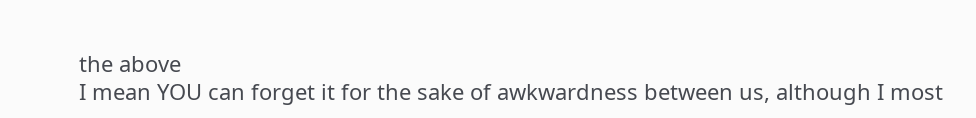the above
I mean YOU can forget it for the sake of awkwardness between us, although I most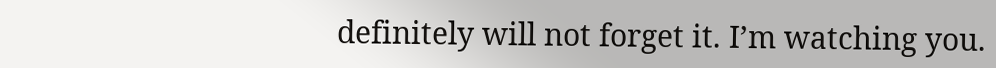definitely will not forget it. I’m watching you.